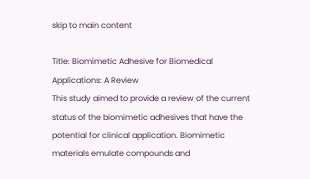skip to main content

Title: Biomimetic Adhesive for Biomedical Applications: A Review
This study aimed to provide a review of the current status of the biomimetic adhesives that have the potential for clinical application. Biomimetic materials emulate compounds and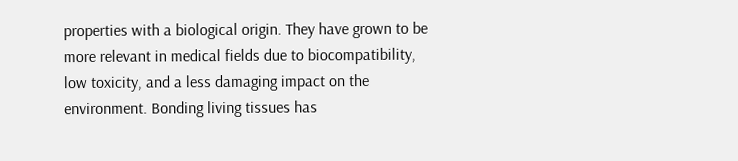properties with a biological origin. They have grown to be more relevant in medical fields due to biocompatibility, low toxicity, and a less damaging impact on the environment. Bonding living tissues has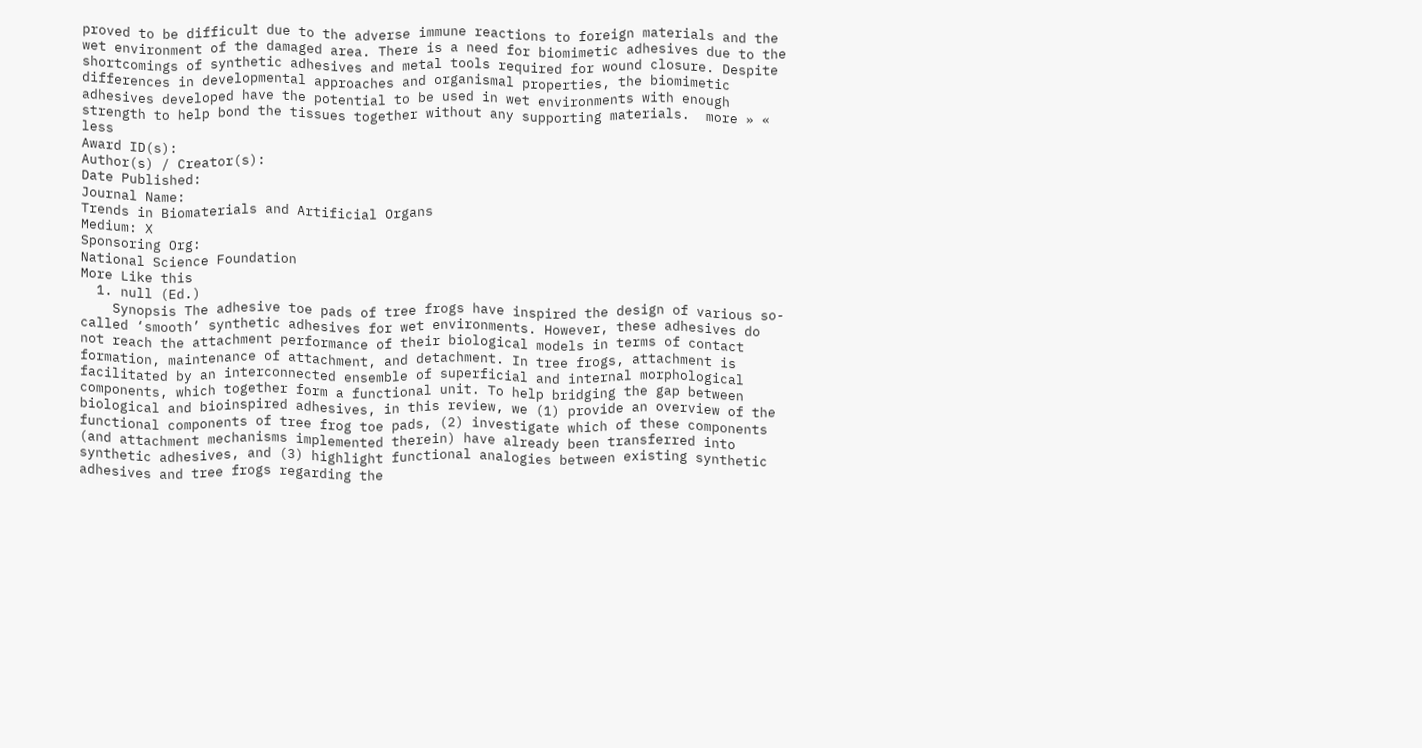proved to be difficult due to the adverse immune reactions to foreign materials and the wet environment of the damaged area. There is a need for biomimetic adhesives due to the shortcomings of synthetic adhesives and metal tools required for wound closure. Despite differences in developmental approaches and organismal properties, the biomimetic adhesives developed have the potential to be used in wet environments with enough strength to help bond the tissues together without any supporting materials.  more » « less
Award ID(s):
Author(s) / Creator(s):
Date Published:
Journal Name:
Trends in Biomaterials and Artificial Organs
Medium: X
Sponsoring Org:
National Science Foundation
More Like this
  1. null (Ed.)
    Synopsis The adhesive toe pads of tree frogs have inspired the design of various so-called ‘smooth’ synthetic adhesives for wet environments. However, these adhesives do not reach the attachment performance of their biological models in terms of contact formation, maintenance of attachment, and detachment. In tree frogs, attachment is facilitated by an interconnected ensemble of superficial and internal morphological components, which together form a functional unit. To help bridging the gap between biological and bioinspired adhesives, in this review, we (1) provide an overview of the functional components of tree frog toe pads, (2) investigate which of these components (and attachment mechanisms implemented therein) have already been transferred into synthetic adhesives, and (3) highlight functional analogies between existing synthetic adhesives and tree frogs regarding the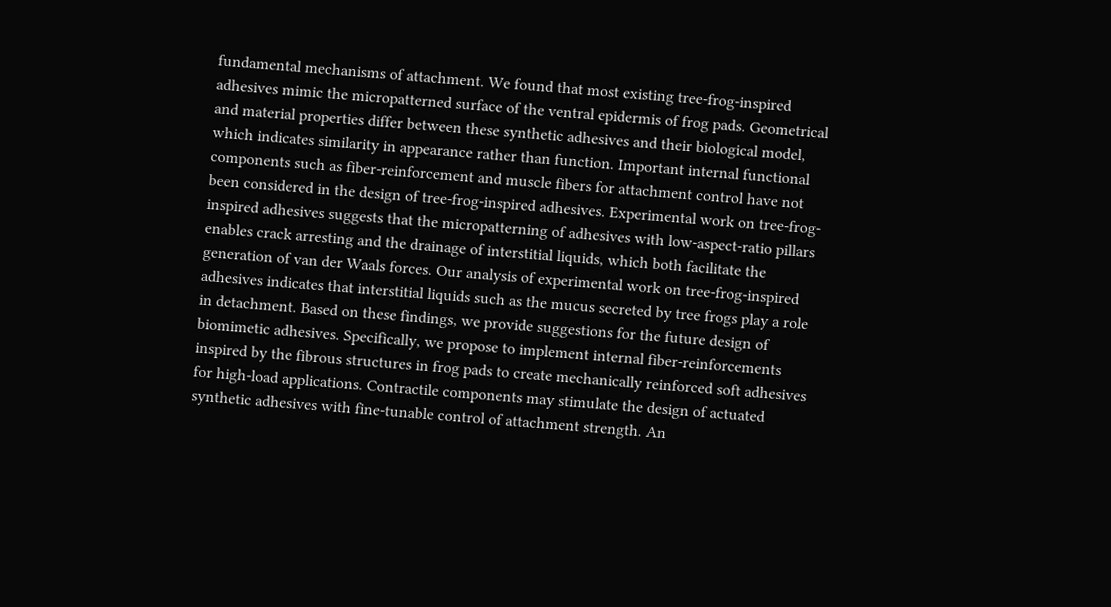fundamental mechanisms of attachment. We found that most existing tree-frog-inspired adhesives mimic the micropatterned surface of the ventral epidermis of frog pads. Geometrical and material properties differ between these synthetic adhesives and their biological model, which indicates similarity in appearance rather than function. Important internal functional components such as fiber-reinforcement and muscle fibers for attachment control have not been considered in the design of tree-frog-inspired adhesives. Experimental work on tree-frog-inspired adhesives suggests that the micropatterning of adhesives with low-aspect-ratio pillars enables crack arresting and the drainage of interstitial liquids, which both facilitate the generation of van der Waals forces. Our analysis of experimental work on tree-frog-inspired adhesives indicates that interstitial liquids such as the mucus secreted by tree frogs play a role in detachment. Based on these findings, we provide suggestions for the future design of biomimetic adhesives. Specifically, we propose to implement internal fiber-reinforcements inspired by the fibrous structures in frog pads to create mechanically reinforced soft adhesives for high-load applications. Contractile components may stimulate the design of actuated synthetic adhesives with fine-tunable control of attachment strength. An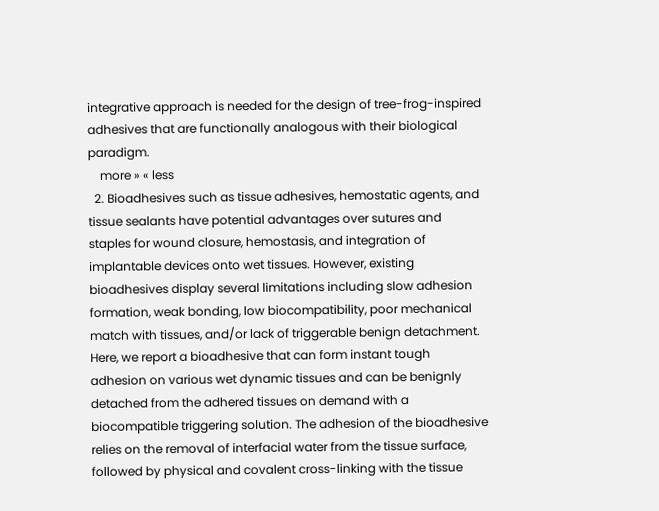integrative approach is needed for the design of tree-frog-inspired adhesives that are functionally analogous with their biological paradigm.
    more » « less
  2. Bioadhesives such as tissue adhesives, hemostatic agents, and tissue sealants have potential advantages over sutures and staples for wound closure, hemostasis, and integration of implantable devices onto wet tissues. However, existing bioadhesives display several limitations including slow adhesion formation, weak bonding, low biocompatibility, poor mechanical match with tissues, and/or lack of triggerable benign detachment. Here, we report a bioadhesive that can form instant tough adhesion on various wet dynamic tissues and can be benignly detached from the adhered tissues on demand with a biocompatible triggering solution. The adhesion of the bioadhesive relies on the removal of interfacial water from the tissue surface, followed by physical and covalent cross-linking with the tissue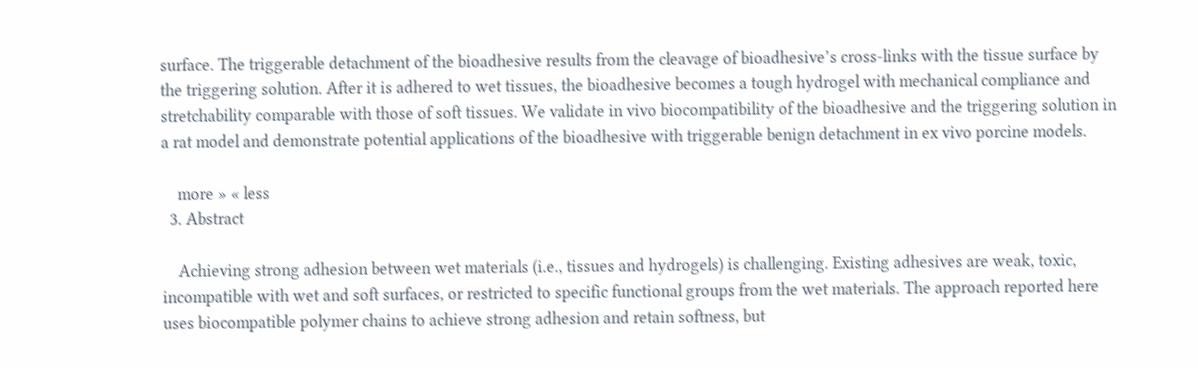surface. The triggerable detachment of the bioadhesive results from the cleavage of bioadhesive’s cross-links with the tissue surface by the triggering solution. After it is adhered to wet tissues, the bioadhesive becomes a tough hydrogel with mechanical compliance and stretchability comparable with those of soft tissues. We validate in vivo biocompatibility of the bioadhesive and the triggering solution in a rat model and demonstrate potential applications of the bioadhesive with triggerable benign detachment in ex vivo porcine models.

    more » « less
  3. Abstract

    Achieving strong adhesion between wet materials (i.e., tissues and hydrogels) is challenging. Existing adhesives are weak, toxic, incompatible with wet and soft surfaces, or restricted to specific functional groups from the wet materials. The approach reported here uses biocompatible polymer chains to achieve strong adhesion and retain softness, but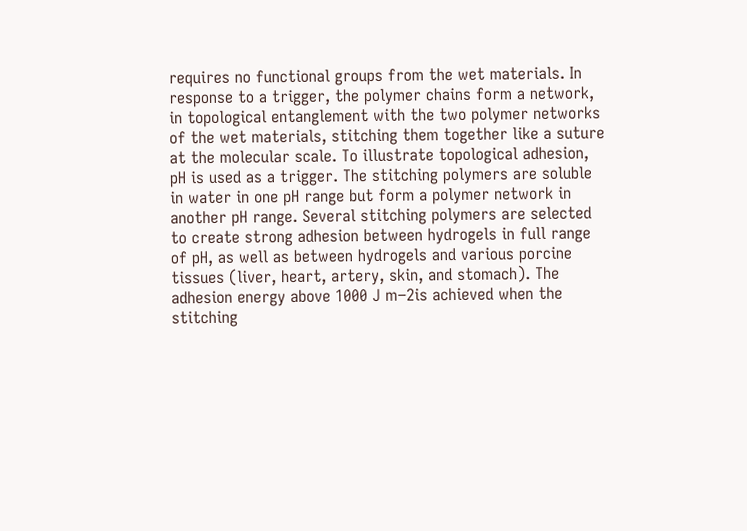requires no functional groups from the wet materials. In response to a trigger, the polymer chains form a network, in topological entanglement with the two polymer networks of the wet materials, stitching them together like a suture at the molecular scale. To illustrate topological adhesion, pH is used as a trigger. The stitching polymers are soluble in water in one pH range but form a polymer network in another pH range. Several stitching polymers are selected to create strong adhesion between hydrogels in full range of pH, as well as between hydrogels and various porcine tissues (liver, heart, artery, skin, and stomach). The adhesion energy above 1000 J m−2is achieved when the stitching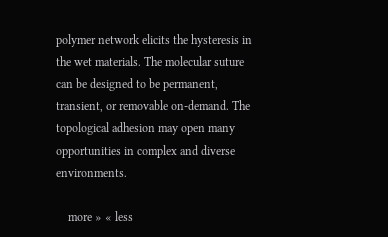polymer network elicits the hysteresis in the wet materials. The molecular suture can be designed to be permanent, transient, or removable on‐demand. The topological adhesion may open many opportunities in complex and diverse environments.

    more » « less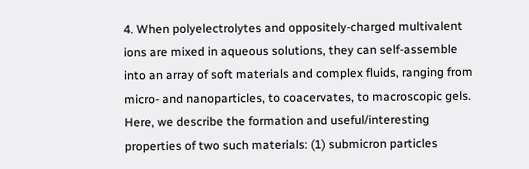4. When polyelectrolytes and oppositely-charged multivalent ions are mixed in aqueous solutions, they can self-assemble into an array of soft materials and complex fluids, ranging from micro- and nanoparticles, to coacervates, to macroscopic gels. Here, we describe the formation and useful/interesting properties of two such materials: (1) submicron particles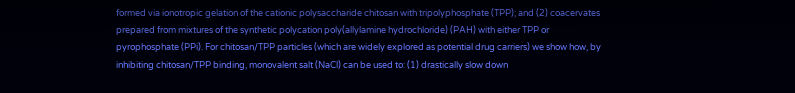formed via ionotropic gelation of the cationic polysaccharide chitosan with tripolyphosphate (TPP); and (2) coacervates prepared from mixtures of the synthetic polycation poly(allylamine hydrochloride) (PAH) with either TPP or pyrophosphate (PPi). For chitosan/TPP particles (which are widely explored as potential drug carriers) we show how, by inhibiting chitosan/TPP binding, monovalent salt (NaCl) can be used to: (1) drastically slow down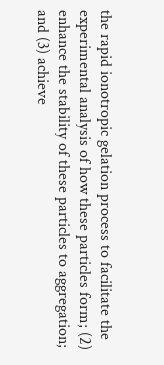the rapid ionotropic gelation process to facilitate the experimental analysis of how these particles form; (2) enhance the stability of these particles to aggregation; and (3) achieve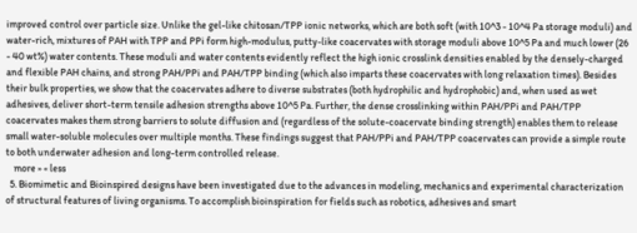improved control over particle size. Unlike the gel-like chitosan/TPP ionic networks, which are both soft (with 10^3 - 10^4 Pa storage moduli) and water-rich, mixtures of PAH with TPP and PPi form high-modulus, putty-like coacervates with storage moduli above 10^5 Pa and much lower (26 - 40 wt%) water contents. These moduli and water contents evidently reflect the high ionic crosslink densities enabled by the densely-charged and flexible PAH chains, and strong PAH/PPi and PAH/TPP binding (which also imparts these coacervates with long relaxation times). Besides their bulk properties, we show that the coacervates adhere to diverse substrates (both hydrophilic and hydrophobic) and, when used as wet adhesives, deliver short-term tensile adhesion strengths above 10^5 Pa. Further, the dense crosslinking within PAH/PPi and PAH/TPP coacervates makes them strong barriers to solute diffusion and (regardless of the solute-coacervate binding strength) enables them to release small water-soluble molecules over multiple months. These findings suggest that PAH/PPi and PAH/TPP coacervates can provide a simple route to both underwater adhesion and long-term controlled release.
    more » « less
  5. Biomimetic and Bioinspired designs have been investigated due to the advances in modeling, mechanics and experimental characterization of structural features of living organisms. To accomplish bioinspiration for fields such as robotics, adhesives and smart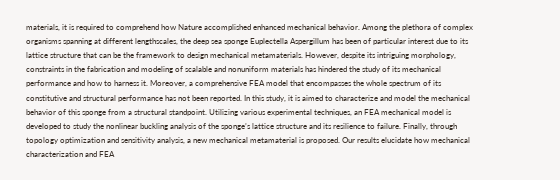materials, it is required to comprehend how Nature accomplished enhanced mechanical behavior. Among the plethora of complex organisms spanning at different lengthscales, the deep sea sponge Euplectella Aspergillum has been of particular interest due to its lattice structure that can be the framework to design mechanical metamaterials. However, despite its intriguing morphology, constraints in the fabrication and modeling of scalable and nonuniform materials has hindered the study of its mechanical performance and how to harness it. Moreover, a comprehensive FEA model that encompasses the whole spectrum of its constitutive and structural performance has not been reported. In this study, it is aimed to characterize and model the mechanical behavior of this sponge from a structural standpoint. Utilizing various experimental techniques, an FEA mechanical model is developed to study the nonlinear buckling analysis of the sponge’s lattice structure and its resilience to failure. Finally, through topology optimization and sensitivity analysis, a new mechanical metamaterial is proposed. Our results elucidate how mechanical characterization and FEA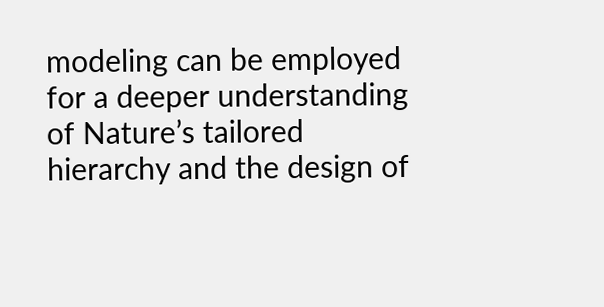modeling can be employed for a deeper understanding of Nature’s tailored hierarchy and the design of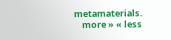metamaterials.
    more » « less